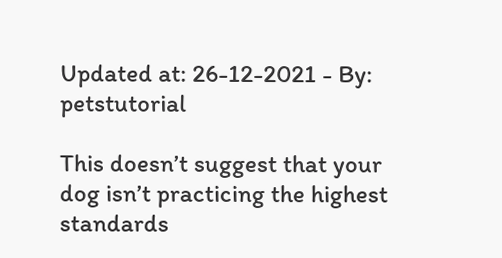Updated at: 26-12-2021 - By: petstutorial

This doesn’t suggest that your dog isn’t practicing the highest standards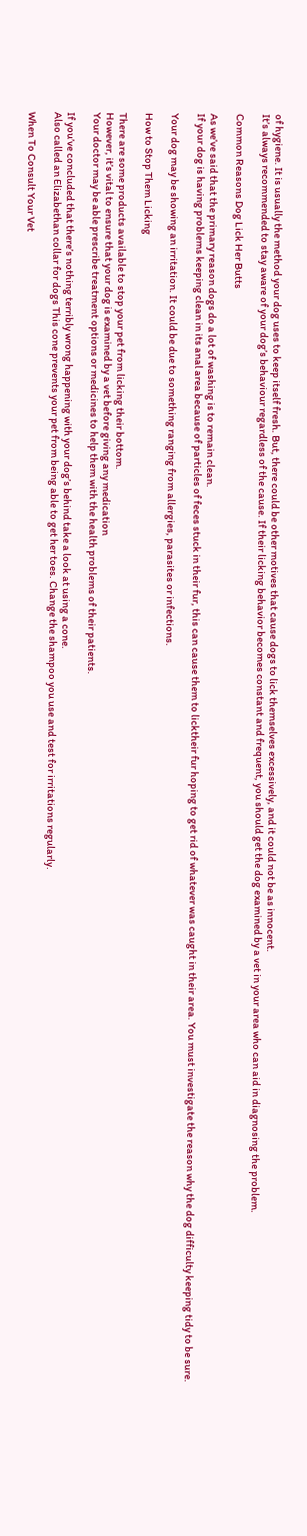of hygiene. It is usually the method your dog uses to keep itself fresh. But, there could be other motives that cause dogs to lick themselves excessively, and it could not be as innocent.
It’s always recommended to stay aware of your dog’s behaviour regardless of the cause. If their licking behavior becomes constant and frequent, you should get the dog examined by a vet in your area who can aid in diagnosing the problem.

Common Reasons Dog Lick Her Butts

As we’ve said that the primary reason dogs do a lot of washing is to remain clean.
If your dog is having problems keeping clean in its anal area because of particles of feces stuck in their fur, this can cause them to licktheir fur hoping to get rid of whatever was caught in their area. You must investigate the reason why the dog difficulty keeping tidy to be sure.

Your dog may be showing an irritation. It could be due to something ranging from allergies, parasites or infections.

How to Stop Them Licking

There are some products available to stop your pet from licking their bottom.
However, it’s vital to ensure that your dog is examined by a vet before giving any medication
Your doctor may be able prescribe treatment options or medicines to help them with the health problems of their patients.

If you’ve concluded that there’s nothing terribly wrong happening with your dog’s behind take a look at using a cone.
Also called an Elizabethan collar for dogs This cone prevents your pet from being able to get her toes. Change the shampoo you use and test for irritations regularly.

When To Consult Your Vet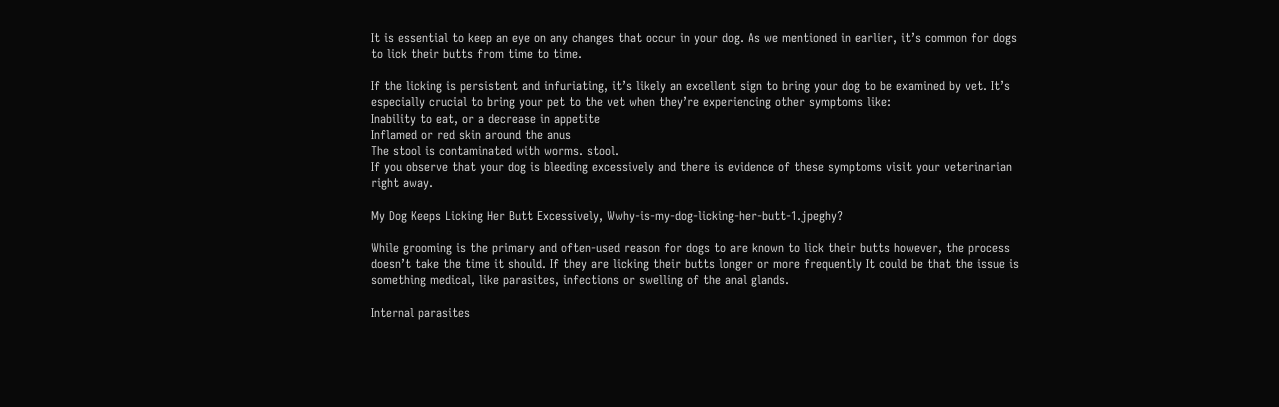It is essential to keep an eye on any changes that occur in your dog. As we mentioned in earlier, it’s common for dogs to lick their butts from time to time.

If the licking is persistent and infuriating, it’s likely an excellent sign to bring your dog to be examined by vet. It’s especially crucial to bring your pet to the vet when they’re experiencing other symptoms like:
Inability to eat, or a decrease in appetite
Inflamed or red skin around the anus
The stool is contaminated with worms. stool.
If you observe that your dog is bleeding excessively and there is evidence of these symptoms visit your veterinarian right away.

My Dog Keeps Licking Her Butt Excessively, Wwhy-is-my-dog-licking-her-butt-1.jpeghy?

While grooming is the primary and often-used reason for dogs to are known to lick their butts however, the process doesn’t take the time it should. If they are licking their butts longer or more frequently It could be that the issue is something medical, like parasites, infections or swelling of the anal glands.

Internal parasites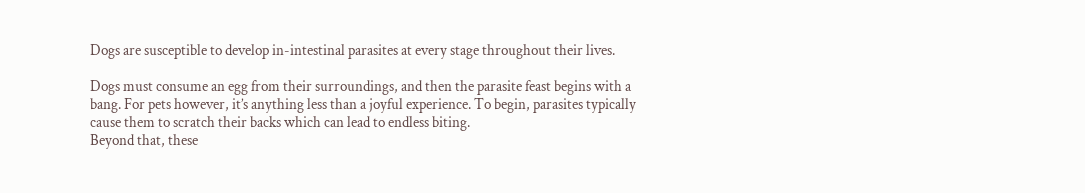Dogs are susceptible to develop in-intestinal parasites at every stage throughout their lives.

Dogs must consume an egg from their surroundings, and then the parasite feast begins with a bang. For pets however, it’s anything less than a joyful experience. To begin, parasites typically cause them to scratch their backs which can lead to endless biting.
Beyond that, these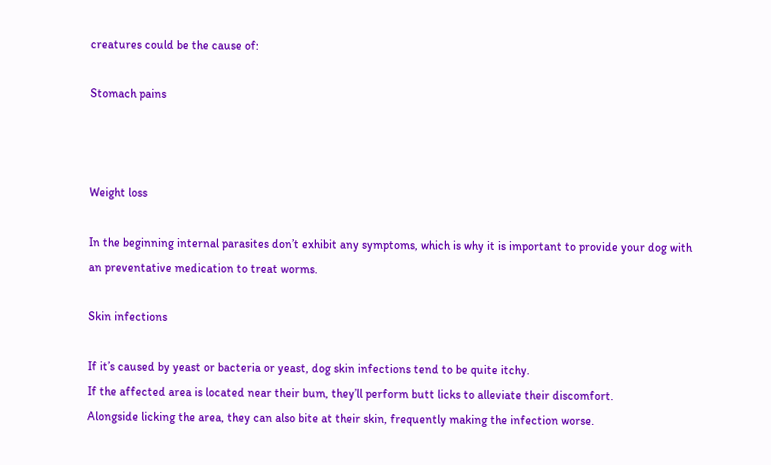creatures could be the cause of:

Stomach pains



Weight loss

In the beginning internal parasites don’t exhibit any symptoms, which is why it is important to provide your dog with an preventative medication to treat worms.

Skin infections

If it’s caused by yeast or bacteria or yeast, dog skin infections tend to be quite itchy.
If the affected area is located near their bum, they’ll perform butt licks to alleviate their discomfort.
Alongside licking the area, they can also bite at their skin, frequently making the infection worse.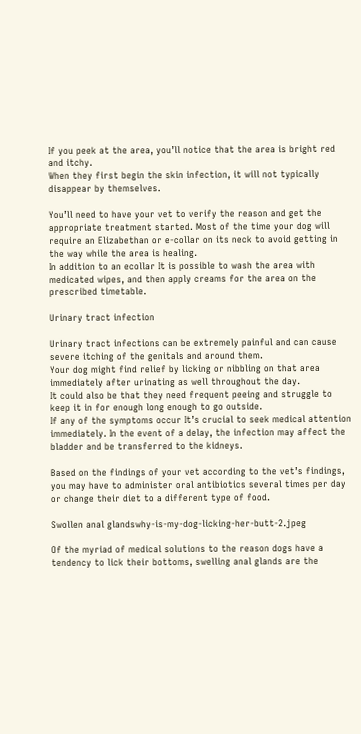If you peek at the area, you’ll notice that the area is bright red and itchy.
When they first begin the skin infection, it will not typically disappear by themselves.

You’ll need to have your vet to verify the reason and get the appropriate treatment started. Most of the time your dog will require an Elizabethan or e-collar on its neck to avoid getting in the way while the area is healing.
In addition to an ecollar It is possible to wash the area with medicated wipes, and then apply creams for the area on the prescribed timetable.

Urinary tract infection

Urinary tract infections can be extremely painful and can cause severe itching of the genitals and around them.
Your dog might find relief by licking or nibbling on that area immediately after urinating as well throughout the day.
It could also be that they need frequent peeing and struggle to keep it in for enough long enough to go outside.
If any of the symptoms occur It’s crucial to seek medical attention immediately. In the event of a delay, the infection may affect the bladder and be transferred to the kidneys.

Based on the findings of your vet according to the vet’s findings, you may have to administer oral antibiotics several times per day or change their diet to a different type of food.

Swollen anal glandswhy-is-my-dog-licking-her-butt-2.jpeg

Of the myriad of medical solutions to the reason dogs have a tendency to lick their bottoms, swelling anal glands are the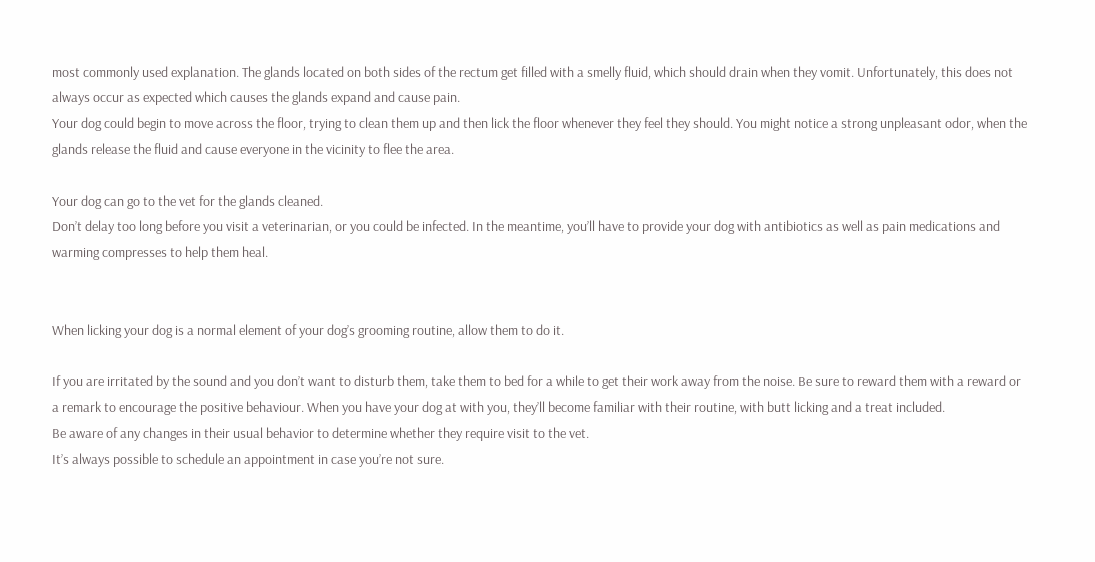most commonly used explanation. The glands located on both sides of the rectum get filled with a smelly fluid, which should drain when they vomit. Unfortunately, this does not always occur as expected which causes the glands expand and cause pain.
Your dog could begin to move across the floor, trying to clean them up and then lick the floor whenever they feel they should. You might notice a strong unpleasant odor, when the glands release the fluid and cause everyone in the vicinity to flee the area.

Your dog can go to the vet for the glands cleaned.
Don’t delay too long before you visit a veterinarian, or you could be infected. In the meantime, you’ll have to provide your dog with antibiotics as well as pain medications and warming compresses to help them heal.


When licking your dog is a normal element of your dog’s grooming routine, allow them to do it.

If you are irritated by the sound and you don’t want to disturb them, take them to bed for a while to get their work away from the noise. Be sure to reward them with a reward or a remark to encourage the positive behaviour. When you have your dog at with you, they’ll become familiar with their routine, with butt licking and a treat included.
Be aware of any changes in their usual behavior to determine whether they require visit to the vet.
It’s always possible to schedule an appointment in case you’re not sure.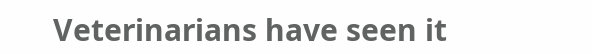Veterinarians have seen it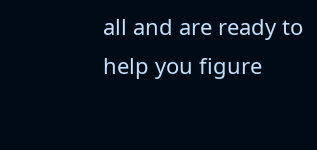all and are ready to help you figure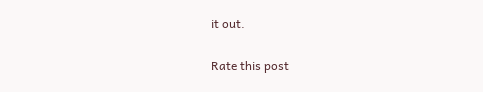it out.

Rate this post